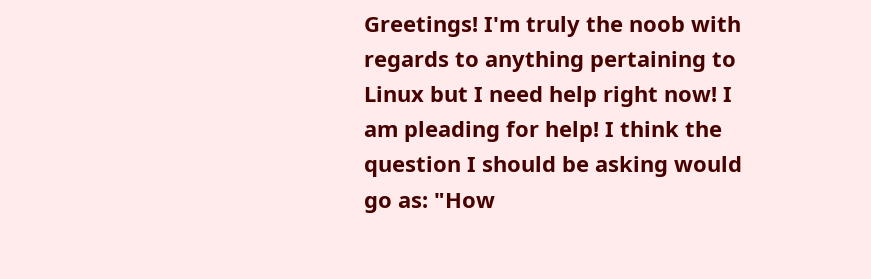Greetings! I'm truly the noob with regards to anything pertaining to Linux but I need help right now! I am pleading for help! I think the question I should be asking would go as: "How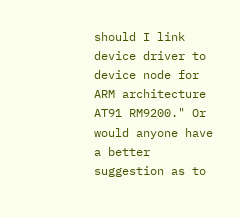should I link device driver to device node for ARM architecture AT91 RM9200." Or would anyone have a better suggestion as to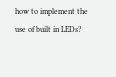how to implement the use of built in LEDs?